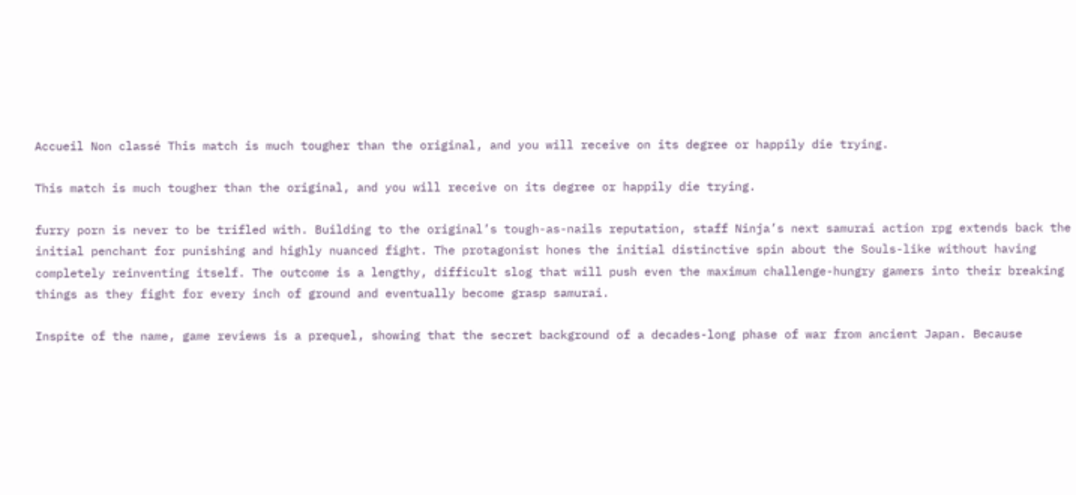Accueil Non classé This match is much tougher than the original, and you will receive on its degree or happily die trying.

This match is much tougher than the original, and you will receive on its degree or happily die trying.

furry porn is never to be trifled with. Building to the original’s tough-as-nails reputation, staff Ninja’s next samurai action rpg extends back the initial penchant for punishing and highly nuanced fight. The protagonist hones the initial distinctive spin about the Souls-like without having completely reinventing itself. The outcome is a lengthy, difficult slog that will push even the maximum challenge-hungry gamers into their breaking things as they fight for every inch of ground and eventually become grasp samurai.

Inspite of the name, game reviews is a prequel, showing that the secret background of a decades-long phase of war from ancient Japan. Because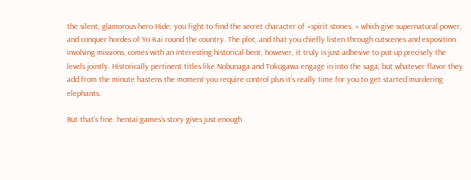the silent, glamorous hero Hide, you fight to find the secret character of »spirit stones, » which give supernatural power, and conquer hordes of Yo Kai round the country. The plot, and that you chiefly listen through cutscenes and exposition involving missions, comes with an interesting historical bent, however, it truly is just adhesive to put up precisely the levels jointly. Historically pertinent titles like Nobunaga and Tokugawa engage in into the saga, but whatever flavor they add from the minute hastens the moment you require control plus it’s really time for you to get started murdering elephants.

But that’s fine. hentai games‘s story gives just enough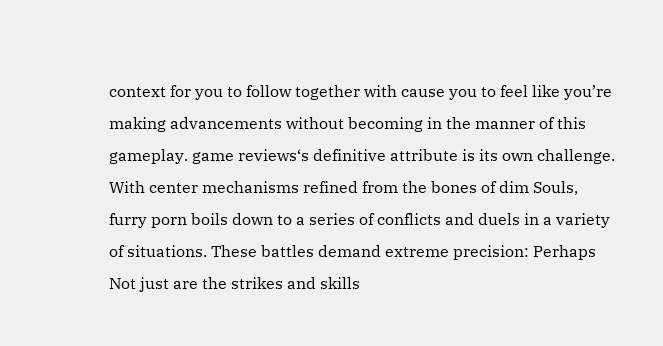context for you to follow together with cause you to feel like you’re making advancements without becoming in the manner of this gameplay. game reviews‘s definitive attribute is its own challenge. With center mechanisms refined from the bones of dim Souls, furry porn boils down to a series of conflicts and duels in a variety of situations. These battles demand extreme precision: Perhaps Not just are the strikes and skills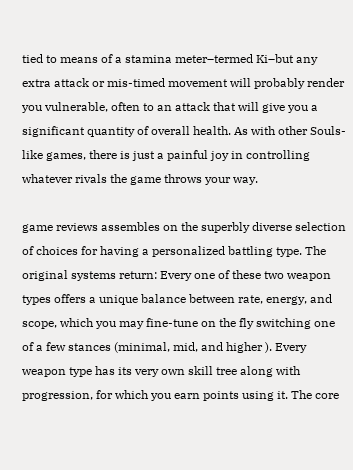tied to means of a stamina meter–termed Ki–but any extra attack or mis-timed movement will probably render you vulnerable, often to an attack that will give you a significant quantity of overall health. As with other Souls-like games, there is just a painful joy in controlling whatever rivals the game throws your way.

game reviews assembles on the superbly diverse selection of choices for having a personalized battling type. The original systems return: Every one of these two weapon types offers a unique balance between rate, energy, and scope, which you may fine-tune on the fly switching one of a few stances (minimal, mid, and higher ). Every weapon type has its very own skill tree along with progression, for which you earn points using it. The core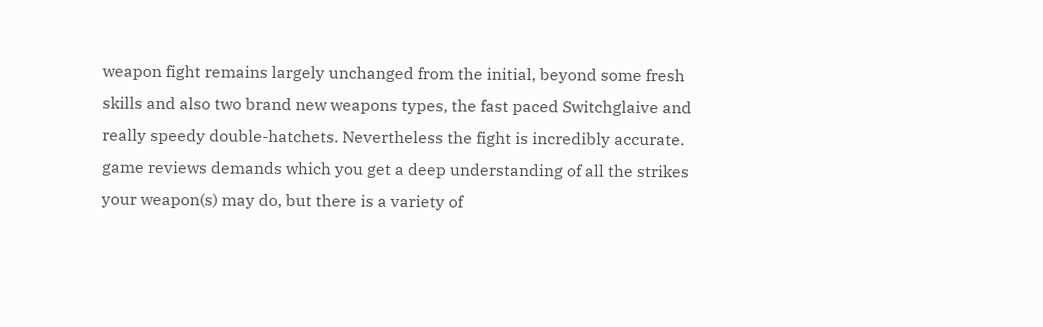weapon fight remains largely unchanged from the initial, beyond some fresh skills and also two brand new weapons types, the fast paced Switchglaive and really speedy double-hatchets. Nevertheless the fight is incredibly accurate. game reviews demands which you get a deep understanding of all the strikes your weapon(s) may do, but there is a variety of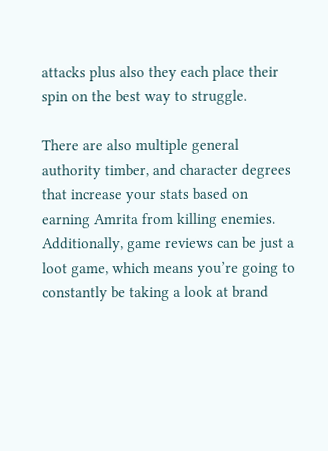attacks plus also they each place their spin on the best way to struggle.

There are also multiple general authority timber, and character degrees that increase your stats based on earning Amrita from killing enemies. Additionally, game reviews can be just a loot game, which means you’re going to constantly be taking a look at brand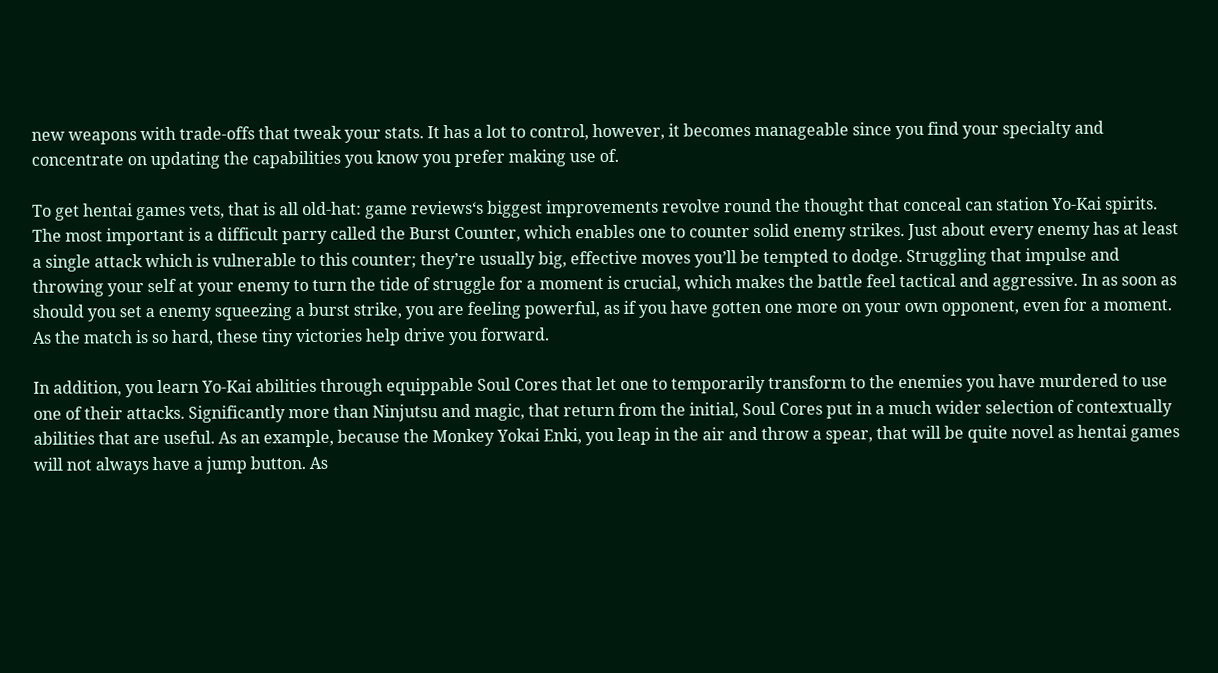new weapons with trade-offs that tweak your stats. It has a lot to control, however, it becomes manageable since you find your specialty and concentrate on updating the capabilities you know you prefer making use of.

To get hentai games vets, that is all old-hat: game reviews‘s biggest improvements revolve round the thought that conceal can station Yo-Kai spirits. The most important is a difficult parry called the Burst Counter, which enables one to counter solid enemy strikes. Just about every enemy has at least a single attack which is vulnerable to this counter; they’re usually big, effective moves you’ll be tempted to dodge. Struggling that impulse and throwing your self at your enemy to turn the tide of struggle for a moment is crucial, which makes the battle feel tactical and aggressive. In as soon as should you set a enemy squeezing a burst strike, you are feeling powerful, as if you have gotten one more on your own opponent, even for a moment. As the match is so hard, these tiny victories help drive you forward.

In addition, you learn Yo-Kai abilities through equippable Soul Cores that let one to temporarily transform to the enemies you have murdered to use one of their attacks. Significantly more than Ninjutsu and magic, that return from the initial, Soul Cores put in a much wider selection of contextually abilities that are useful. As an example, because the Monkey Yokai Enki, you leap in the air and throw a spear, that will be quite novel as hentai games will not always have a jump button. As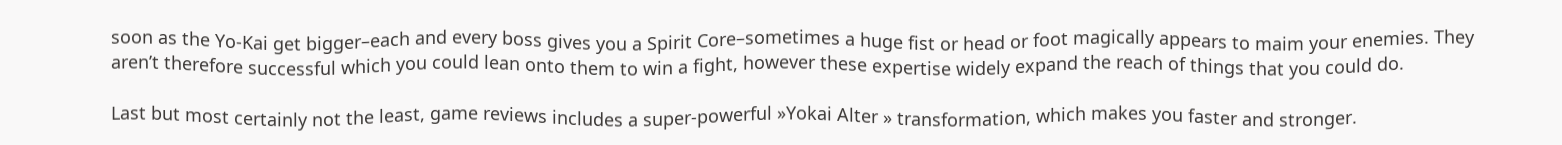soon as the Yo-Kai get bigger–each and every boss gives you a Spirit Core–sometimes a huge fist or head or foot magically appears to maim your enemies. They aren’t therefore successful which you could lean onto them to win a fight, however these expertise widely expand the reach of things that you could do.

Last but most certainly not the least, game reviews includes a super-powerful »Yokai Alter » transformation, which makes you faster and stronger.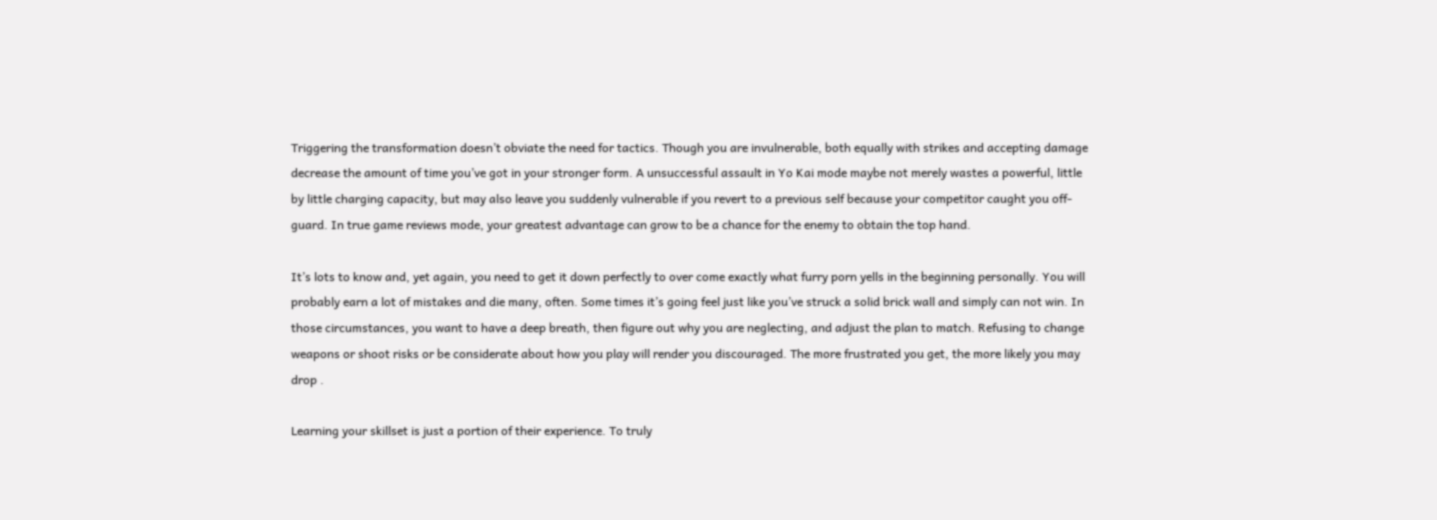Triggering the transformation doesn’t obviate the need for tactics. Though you are invulnerable, both equally with strikes and accepting damage decrease the amount of time you’ve got in your stronger form. A unsuccessful assault in Yo Kai mode maybe not merely wastes a powerful, little by little charging capacity, but may also leave you suddenly vulnerable if you revert to a previous self because your competitor caught you off-guard. In true game reviews mode, your greatest advantage can grow to be a chance for the enemy to obtain the top hand.

It’s lots to know and, yet again, you need to get it down perfectly to over come exactly what furry porn yells in the beginning personally. You will probably earn a lot of mistakes and die many, often. Some times it’s going feel just like you’ve struck a solid brick wall and simply can not win. In those circumstances, you want to have a deep breath, then figure out why you are neglecting, and adjust the plan to match. Refusing to change weapons or shoot risks or be considerate about how you play will render you discouraged. The more frustrated you get, the more likely you may drop .

Learning your skillset is just a portion of their experience. To truly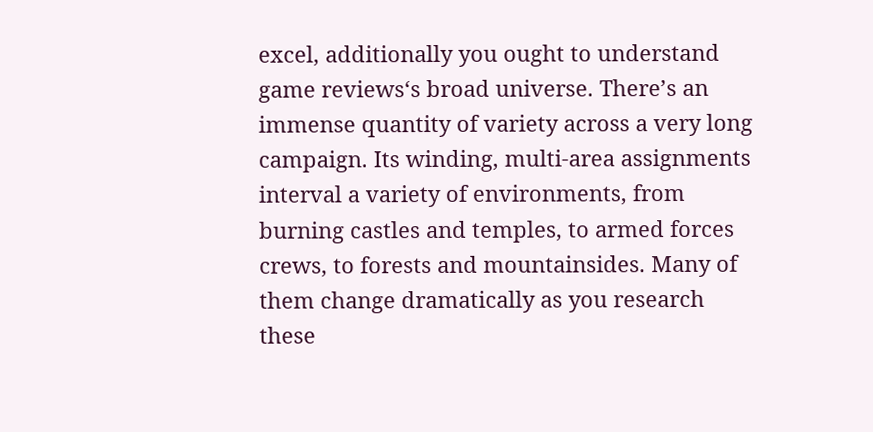excel, additionally you ought to understand game reviews‘s broad universe. There’s an immense quantity of variety across a very long campaign. Its winding, multi-area assignments interval a variety of environments, from burning castles and temples, to armed forces crews, to forests and mountainsides. Many of them change dramatically as you research these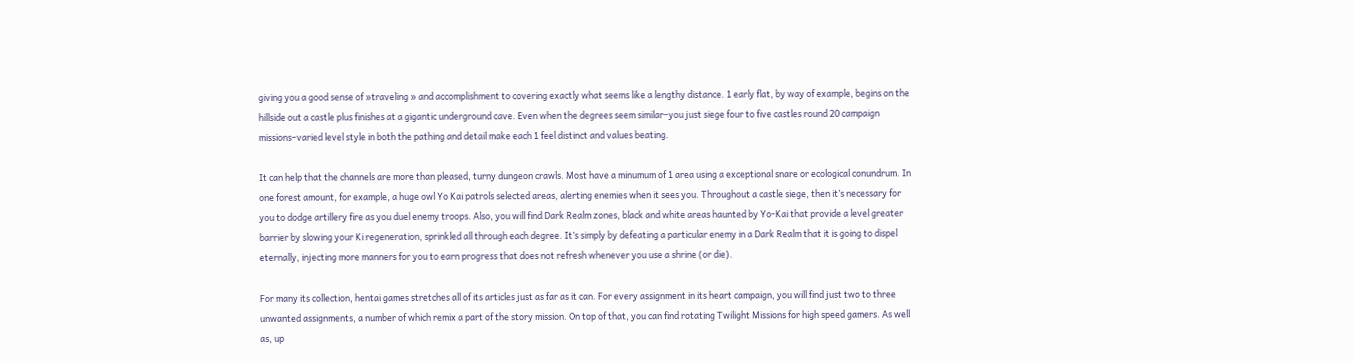giving you a good sense of »traveling » and accomplishment to covering exactly what seems like a lengthy distance. 1 early flat, by way of example, begins on the hillside out a castle plus finishes at a gigantic underground cave. Even when the degrees seem similar–you just siege four to five castles round 20 campaign missions–varied level style in both the pathing and detail make each 1 feel distinct and values beating.

It can help that the channels are more than pleased, turny dungeon crawls. Most have a minumum of 1 area using a exceptional snare or ecological conundrum. In one forest amount, for example, a huge owl Yo Kai patrols selected areas, alerting enemies when it sees you. Throughout a castle siege, then it’s necessary for you to dodge artillery fire as you duel enemy troops. Also, you will find Dark Realm zones, black and white areas haunted by Yo-Kai that provide a level greater barrier by slowing your Ki regeneration, sprinkled all through each degree. It’s simply by defeating a particular enemy in a Dark Realm that it is going to dispel eternally, injecting more manners for you to earn progress that does not refresh whenever you use a shrine (or die).

For many its collection, hentai games stretches all of its articles just as far as it can. For every assignment in its heart campaign, you will find just two to three unwanted assignments, a number of which remix a part of the story mission. On top of that, you can find rotating Twilight Missions for high speed gamers. As well as, up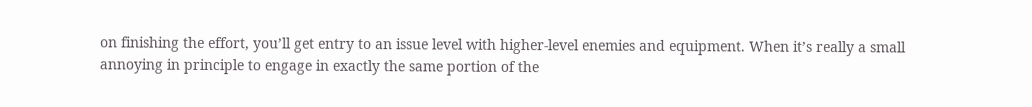on finishing the effort, you’ll get entry to an issue level with higher-level enemies and equipment. When it’s really a small annoying in principle to engage in exactly the same portion of the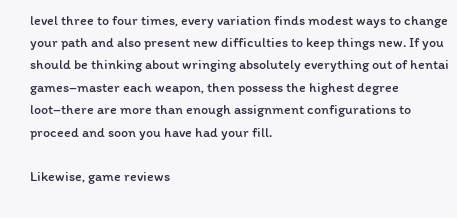level three to four times, every variation finds modest ways to change your path and also present new difficulties to keep things new. If you should be thinking about wringing absolutely everything out of hentai games–master each weapon, then possess the highest degree loot–there are more than enough assignment configurations to proceed and soon you have had your fill.

Likewise, game reviews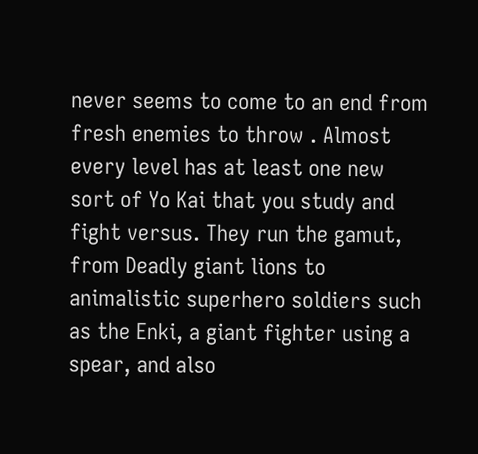never seems to come to an end from fresh enemies to throw . Almost every level has at least one new sort of Yo Kai that you study and fight versus. They run the gamut, from Deadly giant lions to animalistic superhero soldiers such as the Enki, a giant fighter using a spear, and also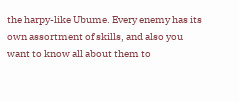the harpy-like Ubume. Every enemy has its own assortment of skills, and also you want to know all about them to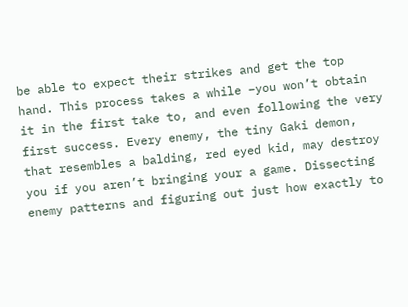be able to expect their strikes and get the top hand. This process takes a while –you won’t obtain it in the first take to, and even following the very first success. Every enemy, the tiny Gaki demon, that resembles a balding, red eyed kid, may destroy you if you aren’t bringing your a game. Dissecting enemy patterns and figuring out just how exactly to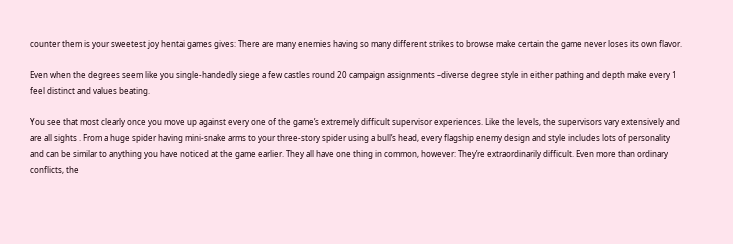counter them is your sweetest joy hentai games gives: There are many enemies having so many different strikes to browse make certain the game never loses its own flavor.

Even when the degrees seem like you single-handedly siege a few castles round 20 campaign assignments –diverse degree style in either pathing and depth make every 1 feel distinct and values beating.

You see that most clearly once you move up against every one of the game’s extremely difficult supervisor experiences. Like the levels, the supervisors vary extensively and are all sights . From a huge spider having mini-snake arms to your three-story spider using a bull’s head, every flagship enemy design and style includes lots of personality and can be similar to anything you have noticed at the game earlier. They all have one thing in common, however: They’re extraordinarily difficult. Even more than ordinary conflicts, the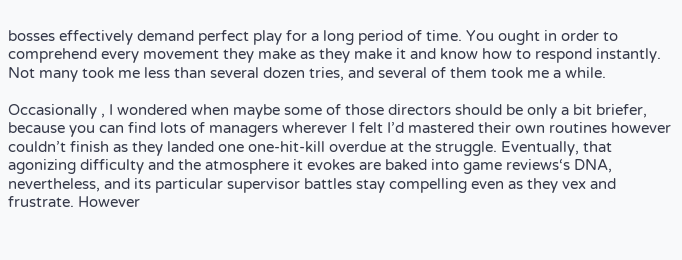bosses effectively demand perfect play for a long period of time. You ought in order to comprehend every movement they make as they make it and know how to respond instantly. Not many took me less than several dozen tries, and several of them took me a while.

Occasionally , I wondered when maybe some of those directors should be only a bit briefer, because you can find lots of managers wherever I felt I’d mastered their own routines however couldn’t finish as they landed one one-hit-kill overdue at the struggle. Eventually, that agonizing difficulty and the atmosphere it evokes are baked into game reviews‘s DNA, nevertheless, and its particular supervisor battles stay compelling even as they vex and frustrate. However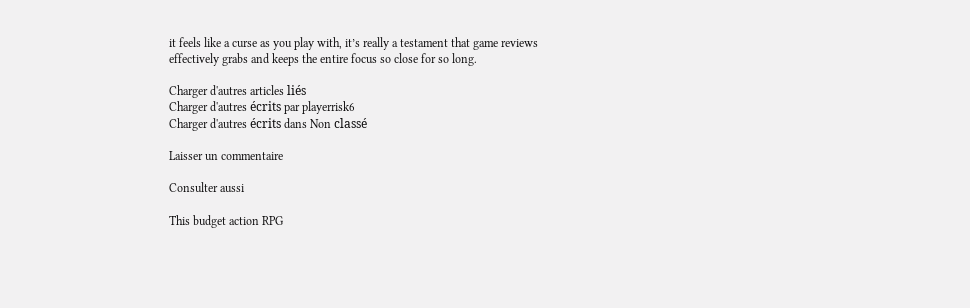it feels like a curse as you play with, it’s really a testament that game reviews effectively grabs and keeps the entire focus so close for so long.

Charger d'autres articles liés
Charger d'autres écrits par playerrisk6
Charger d'autres écrits dans Non classé

Laisser un commentaire

Consulter aussi

This budget action RPG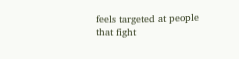feels targeted at people that fight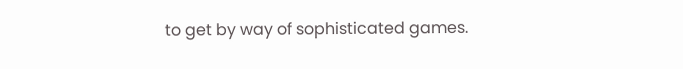to get by way of sophisticated games.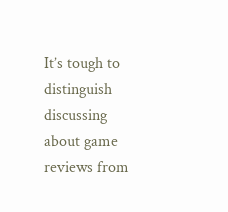It’s tough to distinguish discussing about game reviews from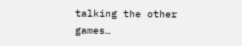talking the other games…